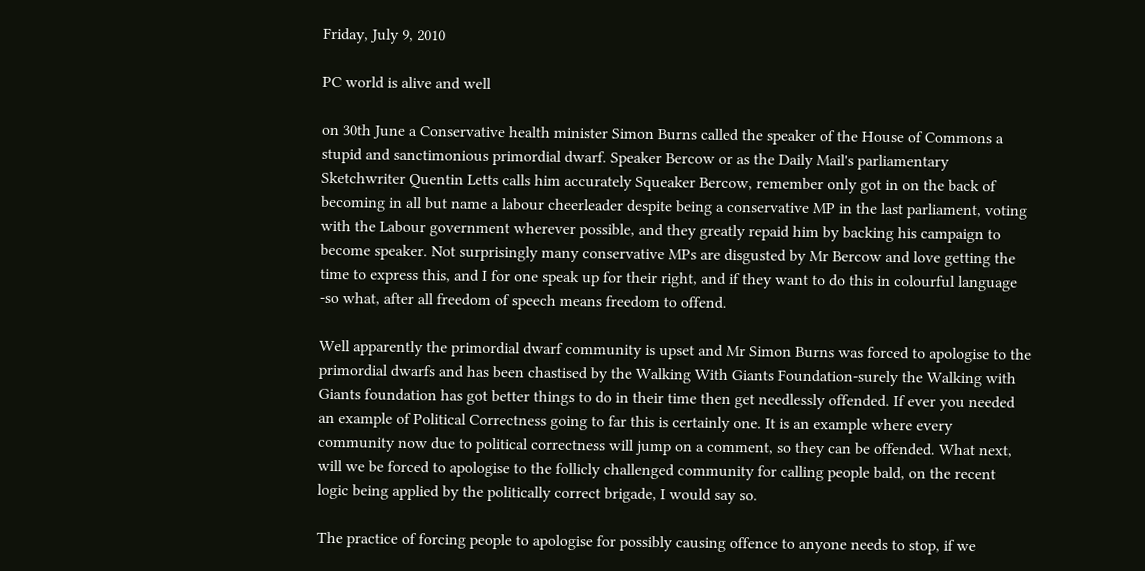Friday, July 9, 2010

PC world is alive and well

on 30th June a Conservative health minister Simon Burns called the speaker of the House of Commons a stupid and sanctimonious primordial dwarf. Speaker Bercow or as the Daily Mail's parliamentary Sketchwriter Quentin Letts calls him accurately Squeaker Bercow, remember only got in on the back of becoming in all but name a labour cheerleader despite being a conservative MP in the last parliament, voting with the Labour government wherever possible, and they greatly repaid him by backing his campaign to become speaker. Not surprisingly many conservative MPs are disgusted by Mr Bercow and love getting the time to express this, and I for one speak up for their right, and if they want to do this in colourful language -so what, after all freedom of speech means freedom to offend.

Well apparently the primordial dwarf community is upset and Mr Simon Burns was forced to apologise to the primordial dwarfs and has been chastised by the Walking With Giants Foundation-surely the Walking with Giants foundation has got better things to do in their time then get needlessly offended. If ever you needed an example of Political Correctness going to far this is certainly one. It is an example where every community now due to political correctness will jump on a comment, so they can be offended. What next, will we be forced to apologise to the follicly challenged community for calling people bald, on the recent logic being applied by the politically correct brigade, I would say so.

The practice of forcing people to apologise for possibly causing offence to anyone needs to stop, if we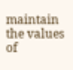maintain the values of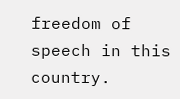freedom of speech in this country.